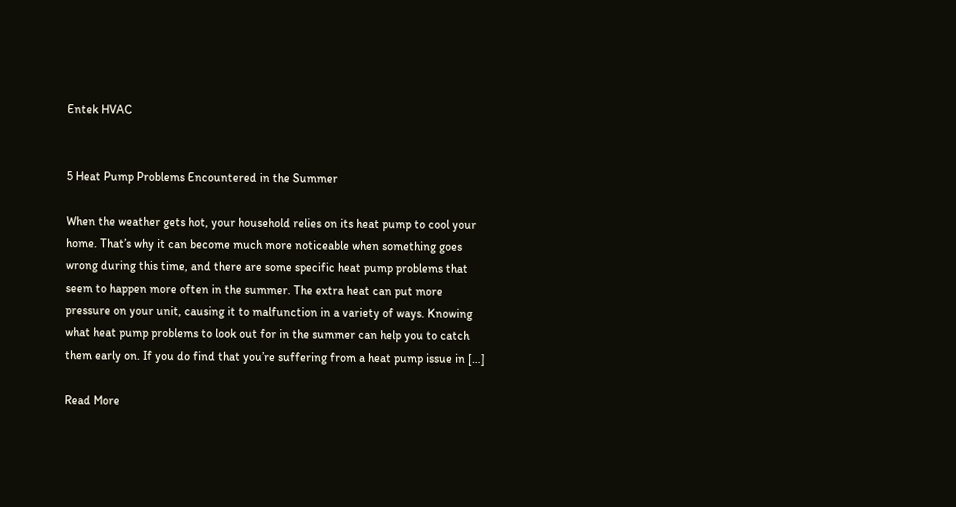Entek HVAC


5 Heat Pump Problems Encountered in the Summer

When the weather gets hot, your household relies on its heat pump to cool your home. That’s why it can become much more noticeable when something goes wrong during this time, and there are some specific heat pump problems that seem to happen more often in the summer. The extra heat can put more pressure on your unit, causing it to malfunction in a variety of ways. Knowing what heat pump problems to look out for in the summer can help you to catch them early on. If you do find that you’re suffering from a heat pump issue in […]

Read More